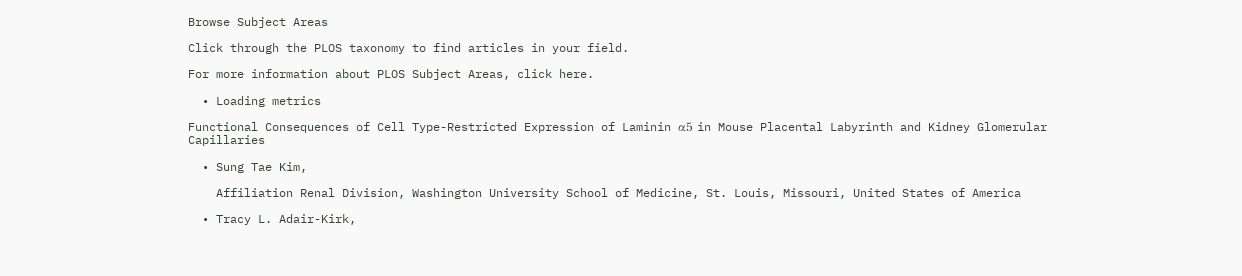Browse Subject Areas

Click through the PLOS taxonomy to find articles in your field.

For more information about PLOS Subject Areas, click here.

  • Loading metrics

Functional Consequences of Cell Type-Restricted Expression of Laminin α5 in Mouse Placental Labyrinth and Kidney Glomerular Capillaries

  • Sung Tae Kim,

    Affiliation Renal Division, Washington University School of Medicine, St. Louis, Missouri, United States of America

  • Tracy L. Adair-Kirk,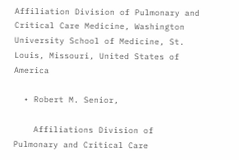Affiliation Division of Pulmonary and Critical Care Medicine, Washington University School of Medicine, St. Louis, Missouri, United States of America

  • Robert M. Senior,

    Affiliations Division of Pulmonary and Critical Care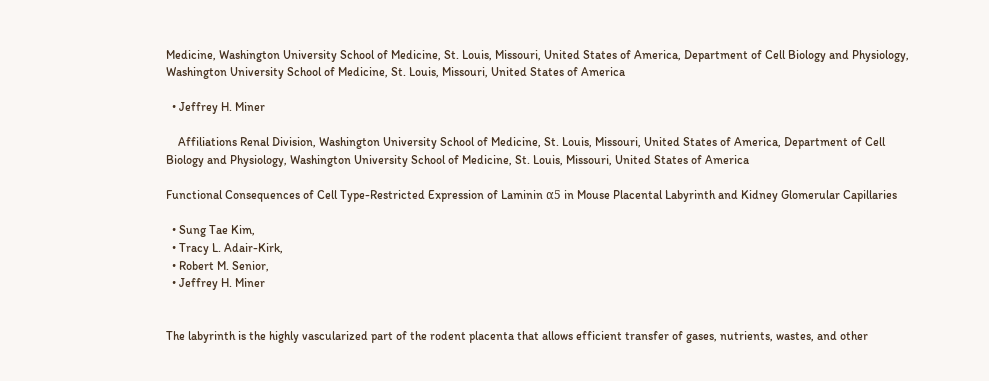Medicine, Washington University School of Medicine, St. Louis, Missouri, United States of America, Department of Cell Biology and Physiology, Washington University School of Medicine, St. Louis, Missouri, United States of America

  • Jeffrey H. Miner

    Affiliations Renal Division, Washington University School of Medicine, St. Louis, Missouri, United States of America, Department of Cell Biology and Physiology, Washington University School of Medicine, St. Louis, Missouri, United States of America

Functional Consequences of Cell Type-Restricted Expression of Laminin α5 in Mouse Placental Labyrinth and Kidney Glomerular Capillaries

  • Sung Tae Kim,
  • Tracy L. Adair-Kirk,
  • Robert M. Senior,
  • Jeffrey H. Miner


The labyrinth is the highly vascularized part of the rodent placenta that allows efficient transfer of gases, nutrients, wastes, and other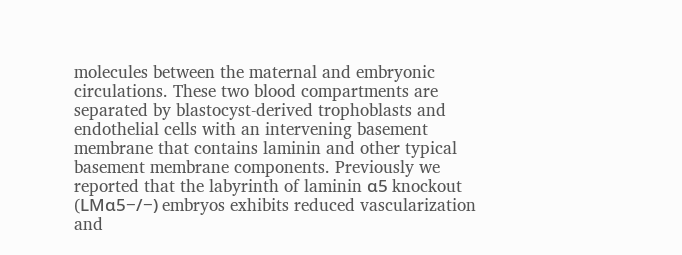molecules between the maternal and embryonic circulations. These two blood compartments are separated by blastocyst-derived trophoblasts and endothelial cells with an intervening basement membrane that contains laminin and other typical basement membrane components. Previously we reported that the labyrinth of laminin α5 knockout (LMα5−/−) embryos exhibits reduced vascularization and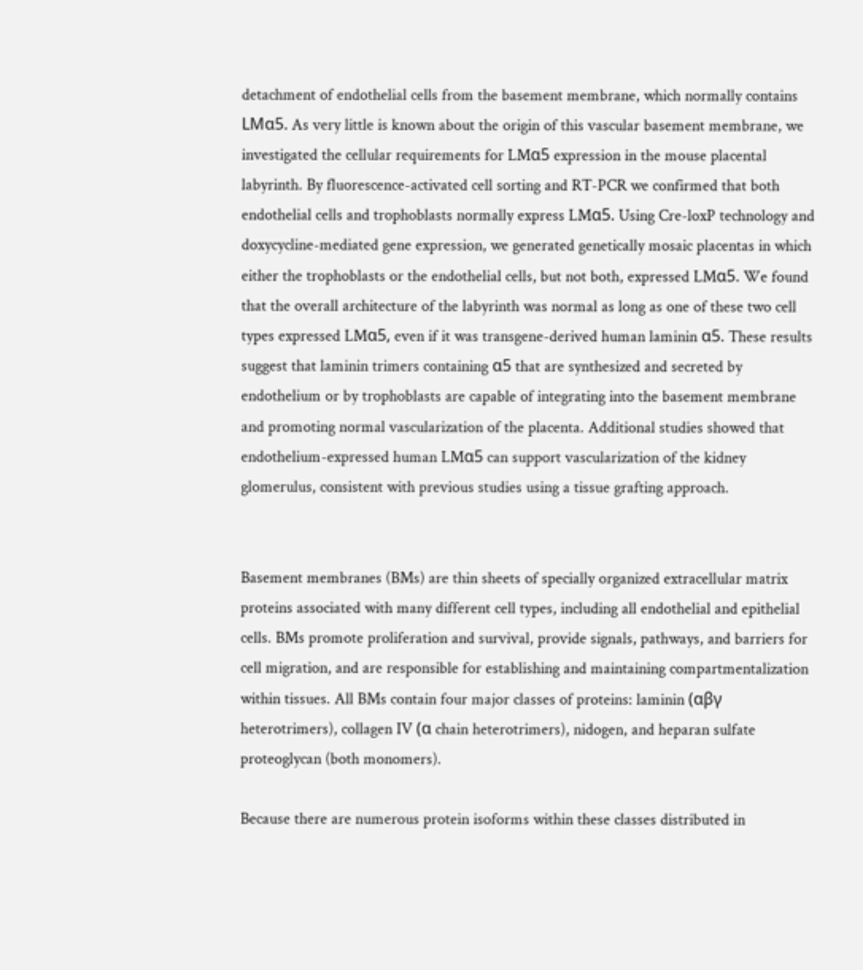detachment of endothelial cells from the basement membrane, which normally contains LMα5. As very little is known about the origin of this vascular basement membrane, we investigated the cellular requirements for LMα5 expression in the mouse placental labyrinth. By fluorescence-activated cell sorting and RT-PCR we confirmed that both endothelial cells and trophoblasts normally express LMα5. Using Cre-loxP technology and doxycycline-mediated gene expression, we generated genetically mosaic placentas in which either the trophoblasts or the endothelial cells, but not both, expressed LMα5. We found that the overall architecture of the labyrinth was normal as long as one of these two cell types expressed LMα5, even if it was transgene-derived human laminin α5. These results suggest that laminin trimers containing α5 that are synthesized and secreted by endothelium or by trophoblasts are capable of integrating into the basement membrane and promoting normal vascularization of the placenta. Additional studies showed that endothelium-expressed human LMα5 can support vascularization of the kidney glomerulus, consistent with previous studies using a tissue grafting approach.


Basement membranes (BMs) are thin sheets of specially organized extracellular matrix proteins associated with many different cell types, including all endothelial and epithelial cells. BMs promote proliferation and survival, provide signals, pathways, and barriers for cell migration, and are responsible for establishing and maintaining compartmentalization within tissues. All BMs contain four major classes of proteins: laminin (αβγ heterotrimers), collagen IV (α chain heterotrimers), nidogen, and heparan sulfate proteoglycan (both monomers).

Because there are numerous protein isoforms within these classes distributed in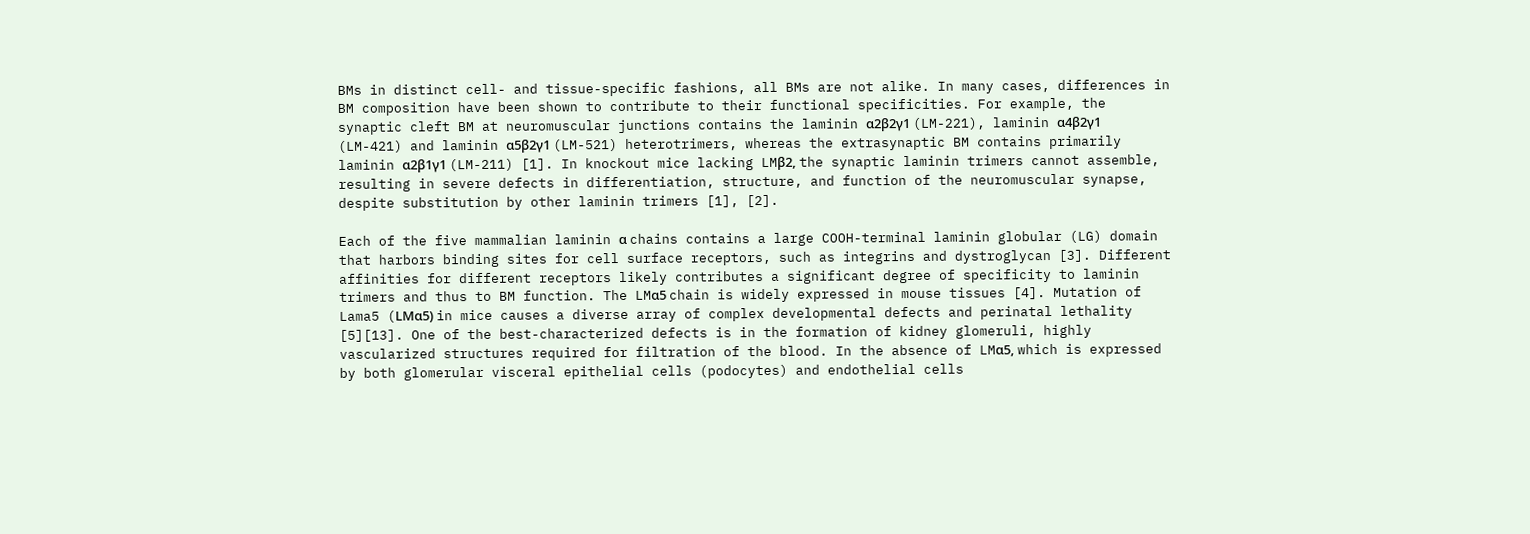BMs in distinct cell- and tissue-specific fashions, all BMs are not alike. In many cases, differences in BM composition have been shown to contribute to their functional specificities. For example, the synaptic cleft BM at neuromuscular junctions contains the laminin α2β2γ1 (LM-221), laminin α4β2γ1 (LM-421) and laminin α5β2γ1 (LM-521) heterotrimers, whereas the extrasynaptic BM contains primarily laminin α2β1γ1 (LM-211) [1]. In knockout mice lacking LMβ2, the synaptic laminin trimers cannot assemble, resulting in severe defects in differentiation, structure, and function of the neuromuscular synapse, despite substitution by other laminin trimers [1], [2].

Each of the five mammalian laminin α chains contains a large COOH-terminal laminin globular (LG) domain that harbors binding sites for cell surface receptors, such as integrins and dystroglycan [3]. Different affinities for different receptors likely contributes a significant degree of specificity to laminin trimers and thus to BM function. The LMα5 chain is widely expressed in mouse tissues [4]. Mutation of Lama5 (LMα5) in mice causes a diverse array of complex developmental defects and perinatal lethality [5][13]. One of the best-characterized defects is in the formation of kidney glomeruli, highly vascularized structures required for filtration of the blood. In the absence of LMα5, which is expressed by both glomerular visceral epithelial cells (podocytes) and endothelial cells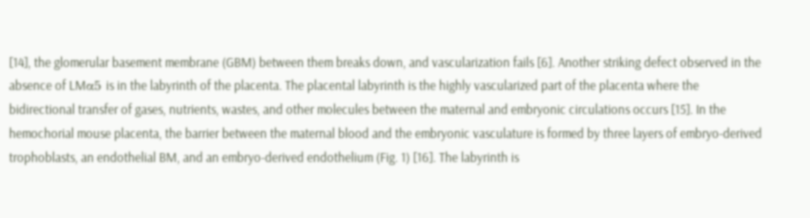[14], the glomerular basement membrane (GBM) between them breaks down, and vascularization fails [6]. Another striking defect observed in the absence of LMα5 is in the labyrinth of the placenta. The placental labyrinth is the highly vascularized part of the placenta where the bidirectional transfer of gases, nutrients, wastes, and other molecules between the maternal and embryonic circulations occurs [15]. In the hemochorial mouse placenta, the barrier between the maternal blood and the embryonic vasculature is formed by three layers of embryo-derived trophoblasts, an endothelial BM, and an embryo-derived endothelium (Fig. 1) [16]. The labyrinth is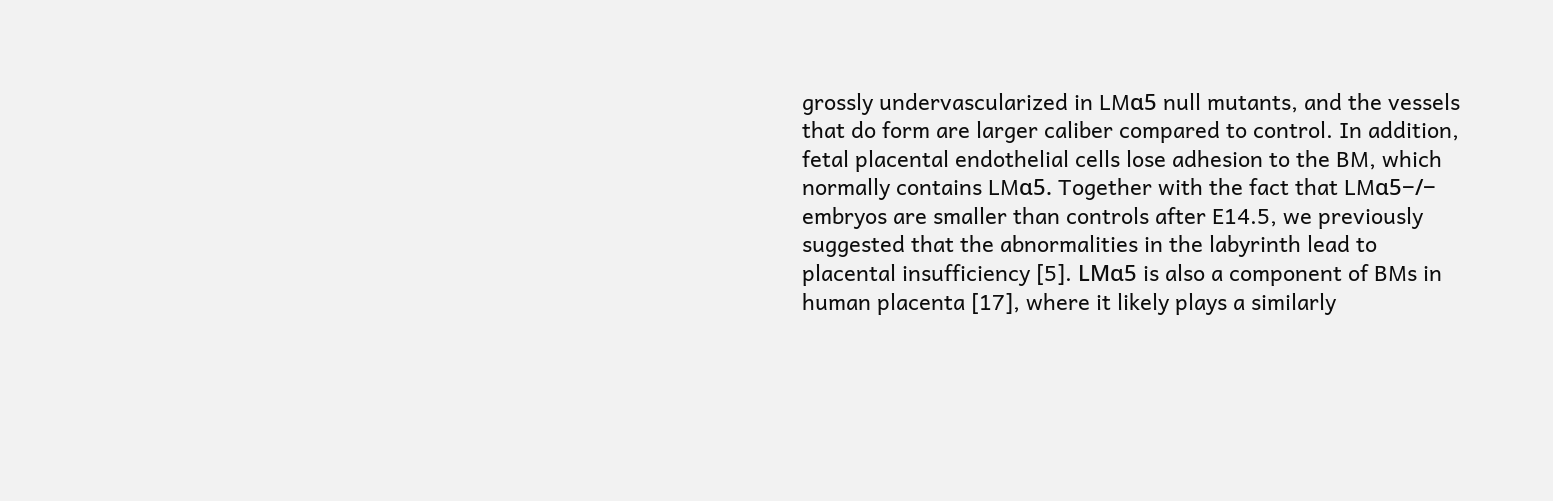grossly undervascularized in LMα5 null mutants, and the vessels that do form are larger caliber compared to control. In addition, fetal placental endothelial cells lose adhesion to the BM, which normally contains LMα5. Together with the fact that LMα5−/− embryos are smaller than controls after E14.5, we previously suggested that the abnormalities in the labyrinth lead to placental insufficiency [5]. LMα5 is also a component of BMs in human placenta [17], where it likely plays a similarly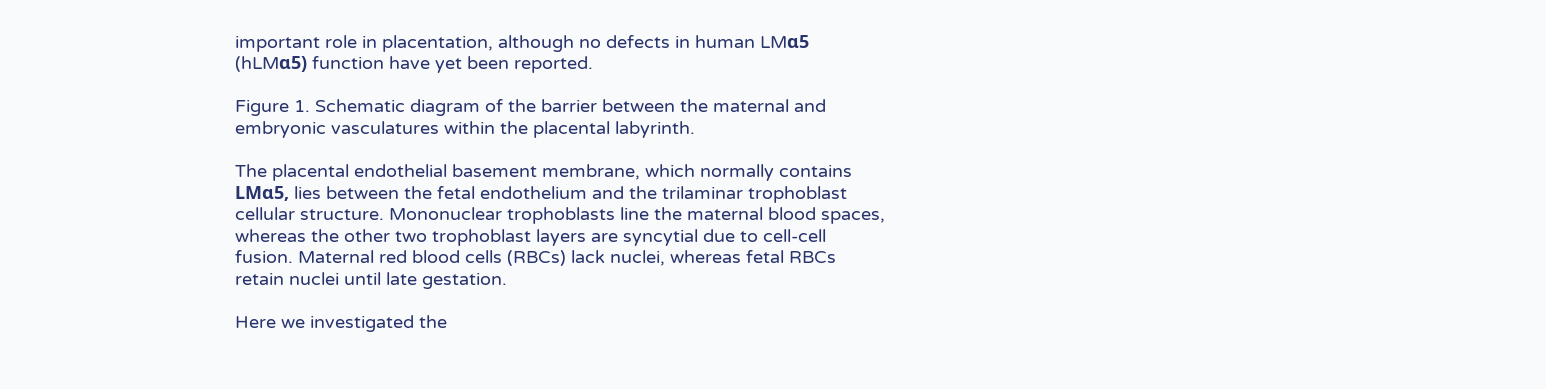important role in placentation, although no defects in human LMα5 (hLMα5) function have yet been reported.

Figure 1. Schematic diagram of the barrier between the maternal and embryonic vasculatures within the placental labyrinth.

The placental endothelial basement membrane, which normally contains LMα5, lies between the fetal endothelium and the trilaminar trophoblast cellular structure. Mononuclear trophoblasts line the maternal blood spaces, whereas the other two trophoblast layers are syncytial due to cell-cell fusion. Maternal red blood cells (RBCs) lack nuclei, whereas fetal RBCs retain nuclei until late gestation.

Here we investigated the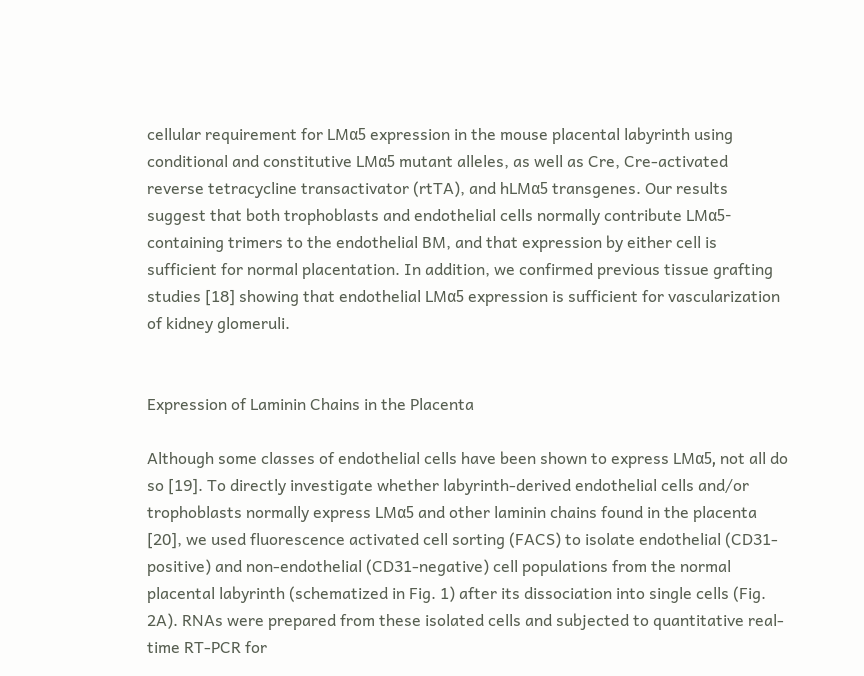cellular requirement for LMα5 expression in the mouse placental labyrinth using conditional and constitutive LMα5 mutant alleles, as well as Cre, Cre-activated reverse tetracycline transactivator (rtTA), and hLMα5 transgenes. Our results suggest that both trophoblasts and endothelial cells normally contribute LMα5-containing trimers to the endothelial BM, and that expression by either cell is sufficient for normal placentation. In addition, we confirmed previous tissue grafting studies [18] showing that endothelial LMα5 expression is sufficient for vascularization of kidney glomeruli.


Expression of Laminin Chains in the Placenta

Although some classes of endothelial cells have been shown to express LMα5, not all do so [19]. To directly investigate whether labyrinth-derived endothelial cells and/or trophoblasts normally express LMα5 and other laminin chains found in the placenta [20], we used fluorescence activated cell sorting (FACS) to isolate endothelial (CD31-positive) and non-endothelial (CD31-negative) cell populations from the normal placental labyrinth (schematized in Fig. 1) after its dissociation into single cells (Fig. 2A). RNAs were prepared from these isolated cells and subjected to quantitative real-time RT-PCR for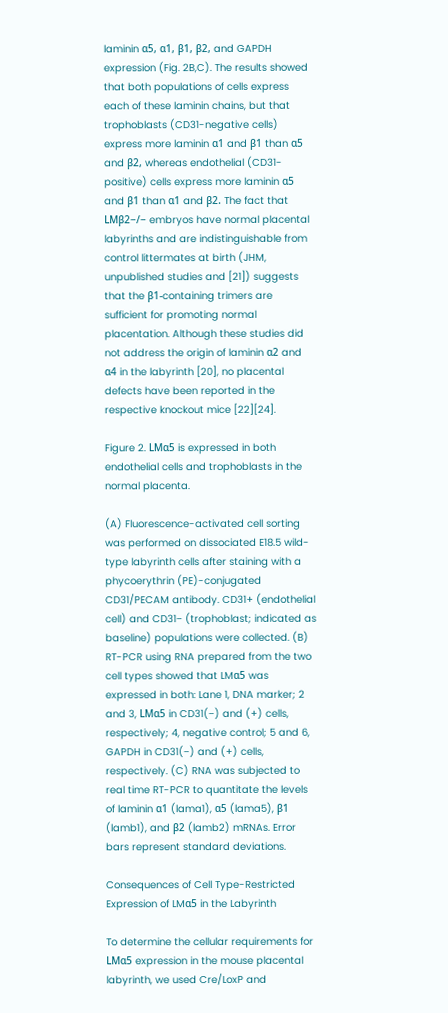laminin α5, α1, β1, β2, and GAPDH expression (Fig. 2B,C). The results showed that both populations of cells express each of these laminin chains, but that trophoblasts (CD31-negative cells) express more laminin α1 and β1 than α5 and β2, whereas endothelial (CD31-positive) cells express more laminin α5 and β1 than α1 and β2. The fact that LMβ2−/− embryos have normal placental labyrinths and are indistinguishable from control littermates at birth (JHM, unpublished studies and [21]) suggests that the β1-containing trimers are sufficient for promoting normal placentation. Although these studies did not address the origin of laminin α2 and α4 in the labyrinth [20], no placental defects have been reported in the respective knockout mice [22][24].

Figure 2. LMα5 is expressed in both endothelial cells and trophoblasts in the normal placenta.

(A) Fluorescence-activated cell sorting was performed on dissociated E18.5 wild-type labyrinth cells after staining with a phycoerythrin (PE)-conjugated CD31/PECAM antibody. CD31+ (endothelial cell) and CD31− (trophoblast; indicated as baseline) populations were collected. (B) RT-PCR using RNA prepared from the two cell types showed that LMα5 was expressed in both: Lane 1, DNA marker; 2 and 3, LMα5 in CD31(−) and (+) cells, respectively; 4, negative control; 5 and 6, GAPDH in CD31(−) and (+) cells, respectively. (C) RNA was subjected to real time RT-PCR to quantitate the levels of laminin α1 (lama1), α5 (lama5), β1 (lamb1), and β2 (lamb2) mRNAs. Error bars represent standard deviations.

Consequences of Cell Type-Restricted Expression of LMα5 in the Labyrinth

To determine the cellular requirements for LMα5 expression in the mouse placental labyrinth, we used Cre/LoxP and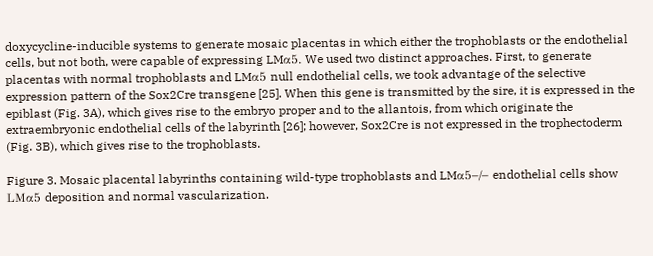doxycycline-inducible systems to generate mosaic placentas in which either the trophoblasts or the endothelial cells, but not both, were capable of expressing LMα5. We used two distinct approaches. First, to generate placentas with normal trophoblasts and LMα5 null endothelial cells, we took advantage of the selective expression pattern of the Sox2Cre transgene [25]. When this gene is transmitted by the sire, it is expressed in the epiblast (Fig. 3A), which gives rise to the embryo proper and to the allantois, from which originate the extraembryonic endothelial cells of the labyrinth [26]; however, Sox2Cre is not expressed in the trophectoderm (Fig. 3B), which gives rise to the trophoblasts.

Figure 3. Mosaic placental labyrinths containing wild-type trophoblasts and LMα5−/− endothelial cells show LMα5 deposition and normal vascularization.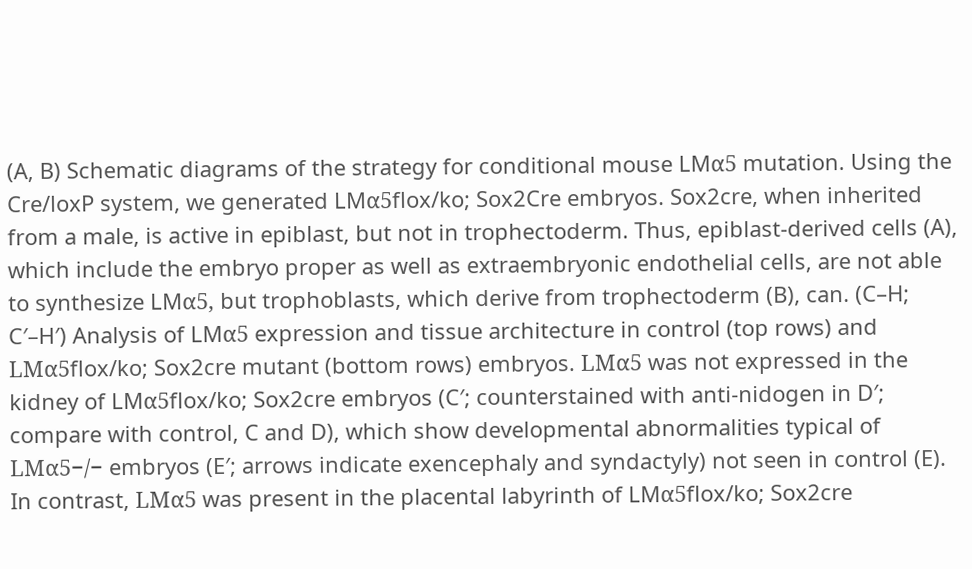(A, B) Schematic diagrams of the strategy for conditional mouse LMα5 mutation. Using the Cre/loxP system, we generated LMα5flox/ko; Sox2Cre embryos. Sox2cre, when inherited from a male, is active in epiblast, but not in trophectoderm. Thus, epiblast-derived cells (A), which include the embryo proper as well as extraembryonic endothelial cells, are not able to synthesize LMα5, but trophoblasts, which derive from trophectoderm (B), can. (C–H; C′–H′) Analysis of LMα5 expression and tissue architecture in control (top rows) and LMα5flox/ko; Sox2cre mutant (bottom rows) embryos. LMα5 was not expressed in the kidney of LMα5flox/ko; Sox2cre embryos (C′; counterstained with anti-nidogen in D′; compare with control, C and D), which show developmental abnormalities typical of LMα5−/− embryos (E′; arrows indicate exencephaly and syndactyly) not seen in control (E). In contrast, LMα5 was present in the placental labyrinth of LMα5flox/ko; Sox2cre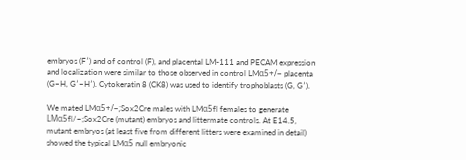embryos (F′) and of control (F), and placental LM-111 and PECAM expression and localization were similar to those observed in control LMα5+/− placenta (G–H, G′–H′). Cytokeratin 8 (CK8) was used to identify trophoblasts (G, G′).

We mated LMα5+/−;Sox2Cre males with LMα5fl females to generate LMα5fl/−;Sox2Cre (mutant) embryos and littermate controls. At E14.5, mutant embryos (at least five from different litters were examined in detail) showed the typical LMα5 null embryonic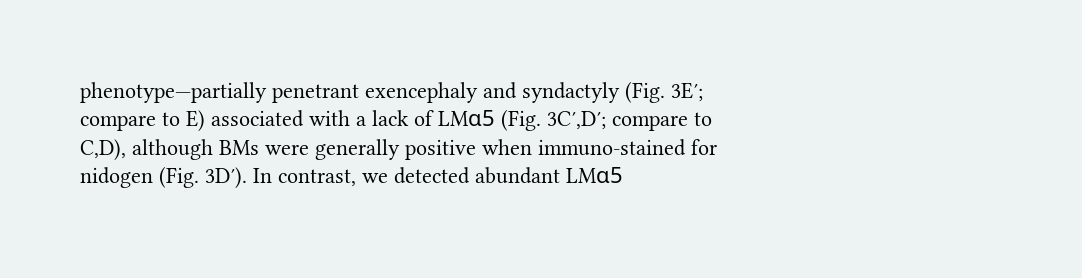phenotype—partially penetrant exencephaly and syndactyly (Fig. 3E′; compare to E) associated with a lack of LMα5 (Fig. 3C′,D′; compare to C,D), although BMs were generally positive when immuno-stained for nidogen (Fig. 3D′). In contrast, we detected abundant LMα5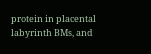protein in placental labyrinth BMs, and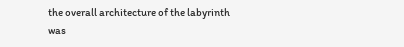the overall architecture of the labyrinth was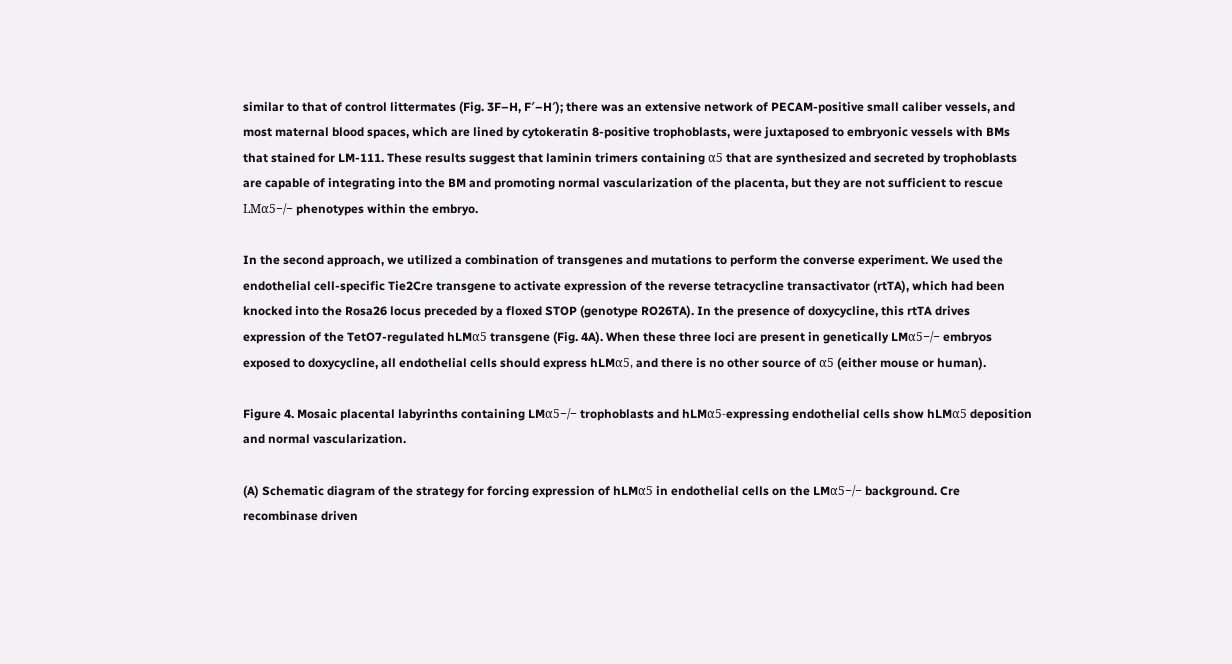similar to that of control littermates (Fig. 3F–H, F′–H′); there was an extensive network of PECAM-positive small caliber vessels, and most maternal blood spaces, which are lined by cytokeratin 8-positive trophoblasts, were juxtaposed to embryonic vessels with BMs that stained for LM-111. These results suggest that laminin trimers containing α5 that are synthesized and secreted by trophoblasts are capable of integrating into the BM and promoting normal vascularization of the placenta, but they are not sufficient to rescue LMα5−/− phenotypes within the embryo.

In the second approach, we utilized a combination of transgenes and mutations to perform the converse experiment. We used the endothelial cell-specific Tie2Cre transgene to activate expression of the reverse tetracycline transactivator (rtTA), which had been knocked into the Rosa26 locus preceded by a floxed STOP (genotype RO26TA). In the presence of doxycycline, this rtTA drives expression of the TetO7-regulated hLMα5 transgene (Fig. 4A). When these three loci are present in genetically LMα5−/− embryos exposed to doxycycline, all endothelial cells should express hLMα5, and there is no other source of α5 (either mouse or human).

Figure 4. Mosaic placental labyrinths containing LMα5−/− trophoblasts and hLMα5-expressing endothelial cells show hLMα5 deposition and normal vascularization.

(A) Schematic diagram of the strategy for forcing expression of hLMα5 in endothelial cells on the LMα5−/− background. Cre recombinase driven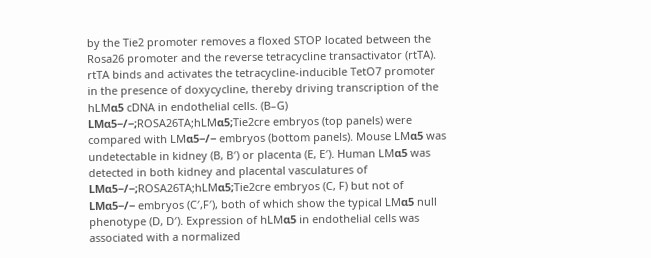by the Tie2 promoter removes a floxed STOP located between the Rosa26 promoter and the reverse tetracycline transactivator (rtTA). rtTA binds and activates the tetracycline-inducible TetO7 promoter in the presence of doxycycline, thereby driving transcription of the hLMα5 cDNA in endothelial cells. (B–G) LMα5−/−;ROSA26TA;hLMα5;Tie2cre embryos (top panels) were compared with LMα5−/− embryos (bottom panels). Mouse LMα5 was undetectable in kidney (B, B′) or placenta (E, E′). Human LMα5 was detected in both kidney and placental vasculatures of LMα5−/−;ROSA26TA;hLMα5;Tie2cre embryos (C, F) but not of LMα5−/− embryos (C′,F′), both of which show the typical LMα5 null phenotype (D, D′). Expression of hLMα5 in endothelial cells was associated with a normalized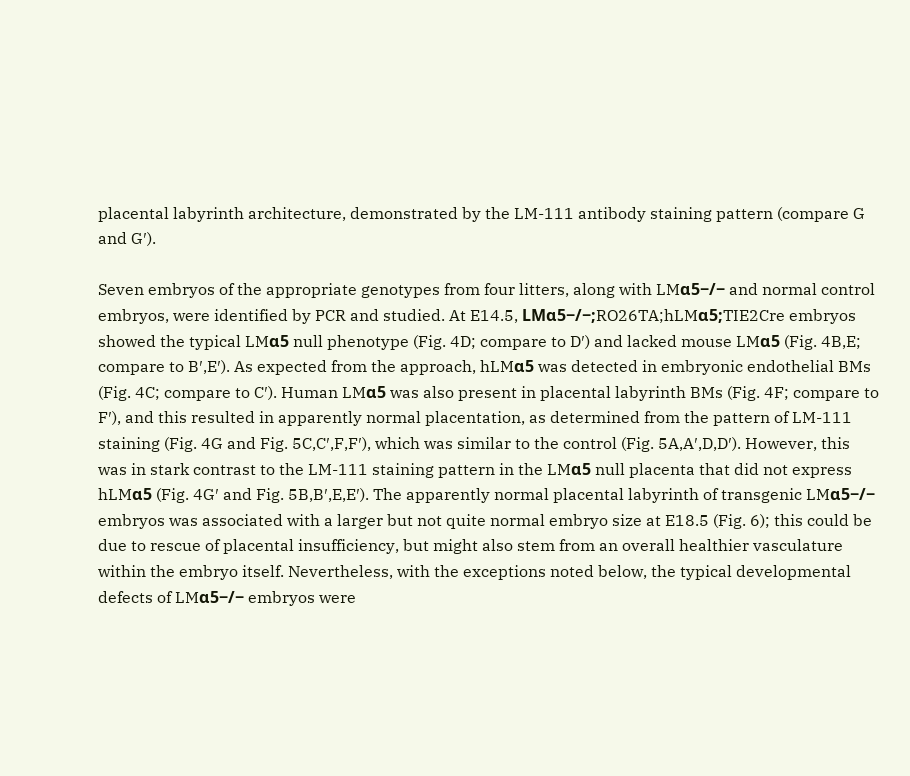placental labyrinth architecture, demonstrated by the LM-111 antibody staining pattern (compare G and G′).

Seven embryos of the appropriate genotypes from four litters, along with LMα5−/− and normal control embryos, were identified by PCR and studied. At E14.5, LMα5−/−;RO26TA;hLMα5;TIE2Cre embryos showed the typical LMα5 null phenotype (Fig. 4D; compare to D′) and lacked mouse LMα5 (Fig. 4B,E; compare to B′,E′). As expected from the approach, hLMα5 was detected in embryonic endothelial BMs (Fig. 4C; compare to C′). Human LMα5 was also present in placental labyrinth BMs (Fig. 4F; compare to F′), and this resulted in apparently normal placentation, as determined from the pattern of LM-111 staining (Fig. 4G and Fig. 5C,C′,F,F′), which was similar to the control (Fig. 5A,A′,D,D′). However, this was in stark contrast to the LM-111 staining pattern in the LMα5 null placenta that did not express hLMα5 (Fig. 4G′ and Fig. 5B,B′,E,E′). The apparently normal placental labyrinth of transgenic LMα5−/− embryos was associated with a larger but not quite normal embryo size at E18.5 (Fig. 6); this could be due to rescue of placental insufficiency, but might also stem from an overall healthier vasculature within the embryo itself. Nevertheless, with the exceptions noted below, the typical developmental defects of LMα5−/− embryos were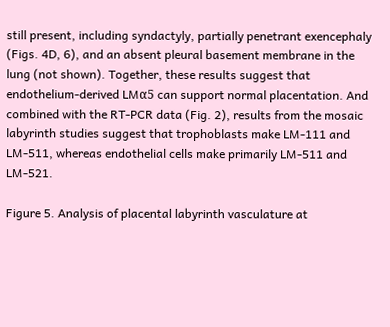still present, including syndactyly, partially penetrant exencephaly (Figs. 4D, 6), and an absent pleural basement membrane in the lung (not shown). Together, these results suggest that endothelium-derived LMα5 can support normal placentation. And combined with the RT-PCR data (Fig. 2), results from the mosaic labyrinth studies suggest that trophoblasts make LM-111 and LM-511, whereas endothelial cells make primarily LM-511 and LM-521.

Figure 5. Analysis of placental labyrinth vasculature at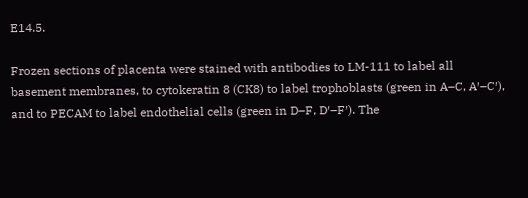E14.5.

Frozen sections of placenta were stained with antibodies to LM-111 to label all basement membranes, to cytokeratin 8 (CK8) to label trophoblasts (green in A–C, A′–C′), and to PECAM to label endothelial cells (green in D–F, D′–F′). The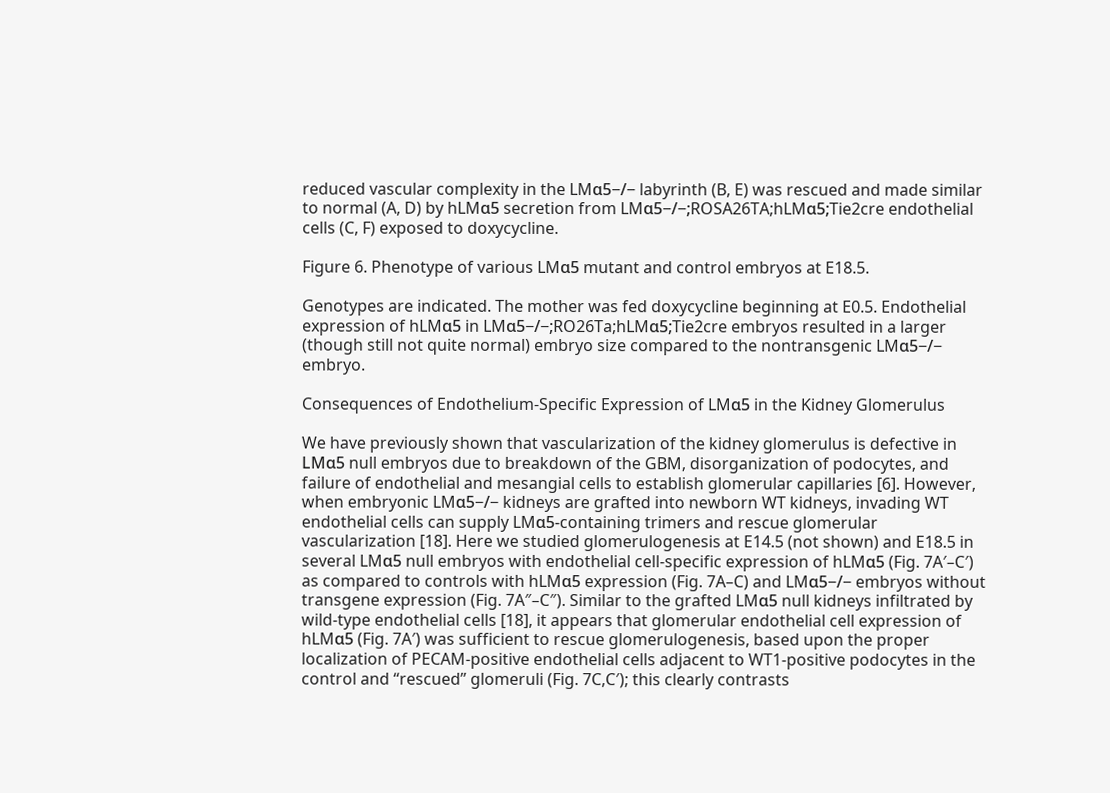reduced vascular complexity in the LMα5−/− labyrinth (B, E) was rescued and made similar to normal (A, D) by hLMα5 secretion from LMα5−/−;ROSA26TA;hLMα5;Tie2cre endothelial cells (C, F) exposed to doxycycline.

Figure 6. Phenotype of various LMα5 mutant and control embryos at E18.5.

Genotypes are indicated. The mother was fed doxycycline beginning at E0.5. Endothelial expression of hLMα5 in LMα5−/−;RO26Ta;hLMα5;Tie2cre embryos resulted in a larger (though still not quite normal) embryo size compared to the nontransgenic LMα5−/− embryo.

Consequences of Endothelium-Specific Expression of LMα5 in the Kidney Glomerulus

We have previously shown that vascularization of the kidney glomerulus is defective in LMα5 null embryos due to breakdown of the GBM, disorganization of podocytes, and failure of endothelial and mesangial cells to establish glomerular capillaries [6]. However, when embryonic LMα5−/− kidneys are grafted into newborn WT kidneys, invading WT endothelial cells can supply LMα5-containing trimers and rescue glomerular vascularization [18]. Here we studied glomerulogenesis at E14.5 (not shown) and E18.5 in several LMα5 null embryos with endothelial cell-specific expression of hLMα5 (Fig. 7A′–C′) as compared to controls with hLMα5 expression (Fig. 7A–C) and LMα5−/− embryos without transgene expression (Fig. 7A″–C″). Similar to the grafted LMα5 null kidneys infiltrated by wild-type endothelial cells [18], it appears that glomerular endothelial cell expression of hLMα5 (Fig. 7A′) was sufficient to rescue glomerulogenesis, based upon the proper localization of PECAM-positive endothelial cells adjacent to WT1-positive podocytes in the control and “rescued” glomeruli (Fig. 7C,C′); this clearly contrasts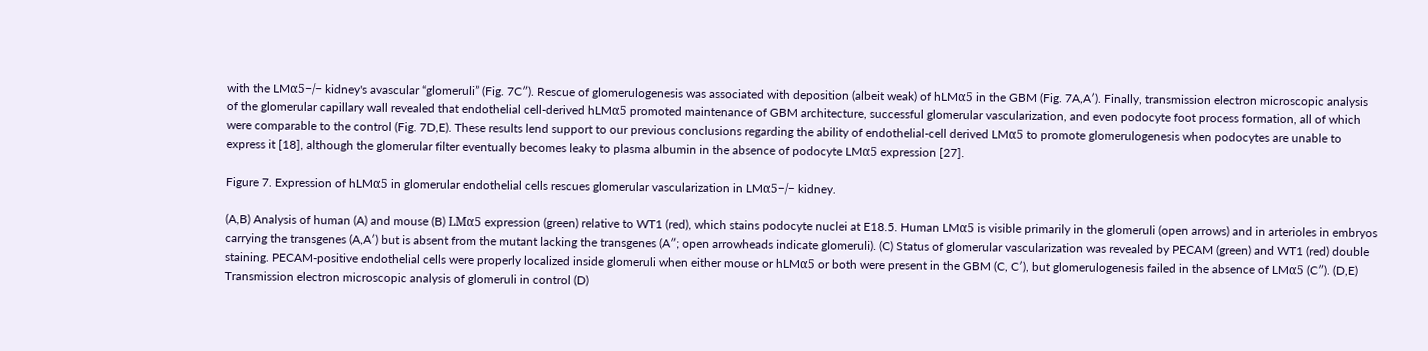with the LMα5−/− kidney's avascular “glomeruli” (Fig. 7C″). Rescue of glomerulogenesis was associated with deposition (albeit weak) of hLMα5 in the GBM (Fig. 7A,A′). Finally, transmission electron microscopic analysis of the glomerular capillary wall revealed that endothelial cell-derived hLMα5 promoted maintenance of GBM architecture, successful glomerular vascularization, and even podocyte foot process formation, all of which were comparable to the control (Fig. 7D,E). These results lend support to our previous conclusions regarding the ability of endothelial-cell derived LMα5 to promote glomerulogenesis when podocytes are unable to express it [18], although the glomerular filter eventually becomes leaky to plasma albumin in the absence of podocyte LMα5 expression [27].

Figure 7. Expression of hLMα5 in glomerular endothelial cells rescues glomerular vascularization in LMα5−/− kidney.

(A,B) Analysis of human (A) and mouse (B) LMα5 expression (green) relative to WT1 (red), which stains podocyte nuclei at E18.5. Human LMα5 is visible primarily in the glomeruli (open arrows) and in arterioles in embryos carrying the transgenes (A,A′) but is absent from the mutant lacking the transgenes (A″; open arrowheads indicate glomeruli). (C) Status of glomerular vascularization was revealed by PECAM (green) and WT1 (red) double staining. PECAM-positive endothelial cells were properly localized inside glomeruli when either mouse or hLMα5 or both were present in the GBM (C, C′), but glomerulogenesis failed in the absence of LMα5 (C″). (D,E) Transmission electron microscopic analysis of glomeruli in control (D)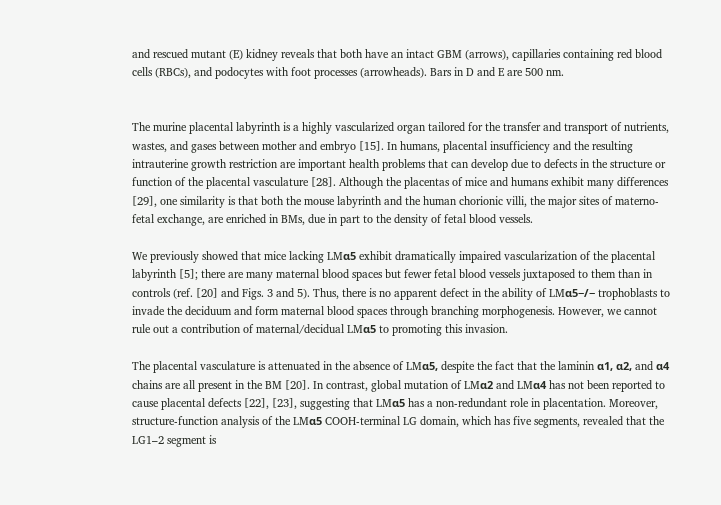and rescued mutant (E) kidney reveals that both have an intact GBM (arrows), capillaries containing red blood cells (RBCs), and podocytes with foot processes (arrowheads). Bars in D and E are 500 nm.


The murine placental labyrinth is a highly vascularized organ tailored for the transfer and transport of nutrients, wastes, and gases between mother and embryo [15]. In humans, placental insufficiency and the resulting intrauterine growth restriction are important health problems that can develop due to defects in the structure or function of the placental vasculature [28]. Although the placentas of mice and humans exhibit many differences [29], one similarity is that both the mouse labyrinth and the human chorionic villi, the major sites of materno-fetal exchange, are enriched in BMs, due in part to the density of fetal blood vessels.

We previously showed that mice lacking LMα5 exhibit dramatically impaired vascularization of the placental labyrinth [5]; there are many maternal blood spaces but fewer fetal blood vessels juxtaposed to them than in controls (ref. [20] and Figs. 3 and 5). Thus, there is no apparent defect in the ability of LMα5−/− trophoblasts to invade the deciduum and form maternal blood spaces through branching morphogenesis. However, we cannot rule out a contribution of maternal/decidual LMα5 to promoting this invasion.

The placental vasculature is attenuated in the absence of LMα5, despite the fact that the laminin α1, α2, and α4 chains are all present in the BM [20]. In contrast, global mutation of LMα2 and LMα4 has not been reported to cause placental defects [22], [23], suggesting that LMα5 has a non-redundant role in placentation. Moreover, structure-function analysis of the LMα5 COOH-terminal LG domain, which has five segments, revealed that the LG1–2 segment is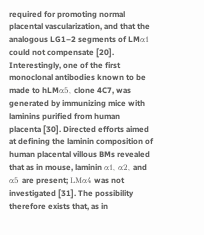required for promoting normal placental vascularization, and that the analogous LG1–2 segments of LMα1 could not compensate [20]. Interestingly, one of the first monoclonal antibodies known to be made to hLMα5, clone 4C7, was generated by immunizing mice with laminins purified from human placenta [30]. Directed efforts aimed at defining the laminin composition of human placental villous BMs revealed that as in mouse, laminin α1, α2, and α5 are present; LMα4 was not investigated [31]. The possibility therefore exists that, as in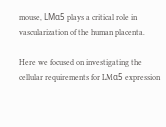mouse, LMα5 plays a critical role in vascularization of the human placenta.

Here we focused on investigating the cellular requirements for LMα5 expression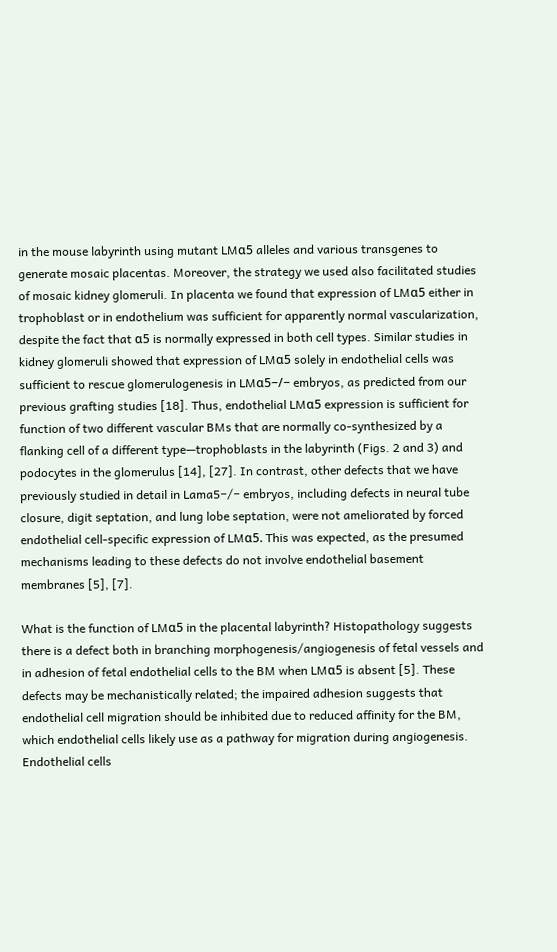in the mouse labyrinth using mutant LMα5 alleles and various transgenes to generate mosaic placentas. Moreover, the strategy we used also facilitated studies of mosaic kidney glomeruli. In placenta we found that expression of LMα5 either in trophoblast or in endothelium was sufficient for apparently normal vascularization, despite the fact that α5 is normally expressed in both cell types. Similar studies in kidney glomeruli showed that expression of LMα5 solely in endothelial cells was sufficient to rescue glomerulogenesis in LMα5−/− embryos, as predicted from our previous grafting studies [18]. Thus, endothelial LMα5 expression is sufficient for function of two different vascular BMs that are normally co-synthesized by a flanking cell of a different type—trophoblasts in the labyrinth (Figs. 2 and 3) and podocytes in the glomerulus [14], [27]. In contrast, other defects that we have previously studied in detail in Lama5−/− embryos, including defects in neural tube closure, digit septation, and lung lobe septation, were not ameliorated by forced endothelial cell-specific expression of LMα5. This was expected, as the presumed mechanisms leading to these defects do not involve endothelial basement membranes [5], [7].

What is the function of LMα5 in the placental labyrinth? Histopathology suggests there is a defect both in branching morphogenesis/angiogenesis of fetal vessels and in adhesion of fetal endothelial cells to the BM when LMα5 is absent [5]. These defects may be mechanistically related; the impaired adhesion suggests that endothelial cell migration should be inhibited due to reduced affinity for the BM, which endothelial cells likely use as a pathway for migration during angiogenesis. Endothelial cells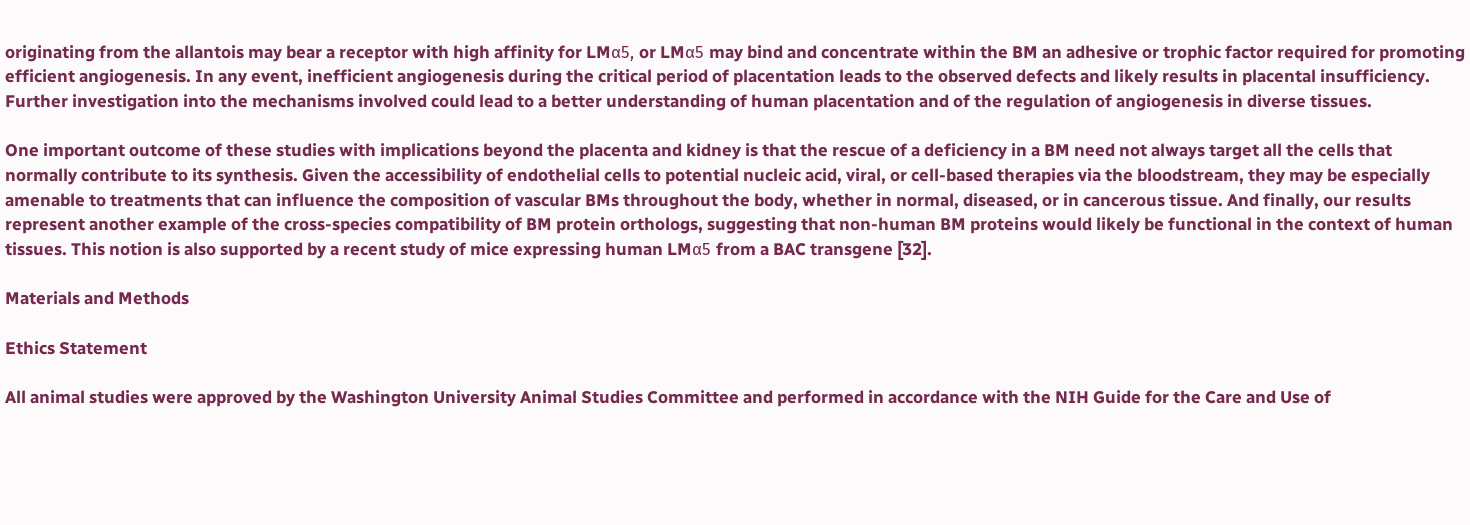originating from the allantois may bear a receptor with high affinity for LMα5, or LMα5 may bind and concentrate within the BM an adhesive or trophic factor required for promoting efficient angiogenesis. In any event, inefficient angiogenesis during the critical period of placentation leads to the observed defects and likely results in placental insufficiency. Further investigation into the mechanisms involved could lead to a better understanding of human placentation and of the regulation of angiogenesis in diverse tissues.

One important outcome of these studies with implications beyond the placenta and kidney is that the rescue of a deficiency in a BM need not always target all the cells that normally contribute to its synthesis. Given the accessibility of endothelial cells to potential nucleic acid, viral, or cell-based therapies via the bloodstream, they may be especially amenable to treatments that can influence the composition of vascular BMs throughout the body, whether in normal, diseased, or in cancerous tissue. And finally, our results represent another example of the cross-species compatibility of BM protein orthologs, suggesting that non-human BM proteins would likely be functional in the context of human tissues. This notion is also supported by a recent study of mice expressing human LMα5 from a BAC transgene [32].

Materials and Methods

Ethics Statement

All animal studies were approved by the Washington University Animal Studies Committee and performed in accordance with the NIH Guide for the Care and Use of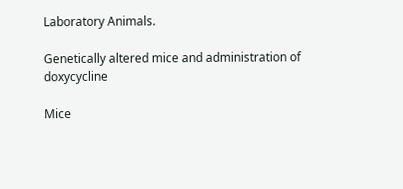Laboratory Animals.

Genetically altered mice and administration of doxycycline

Mice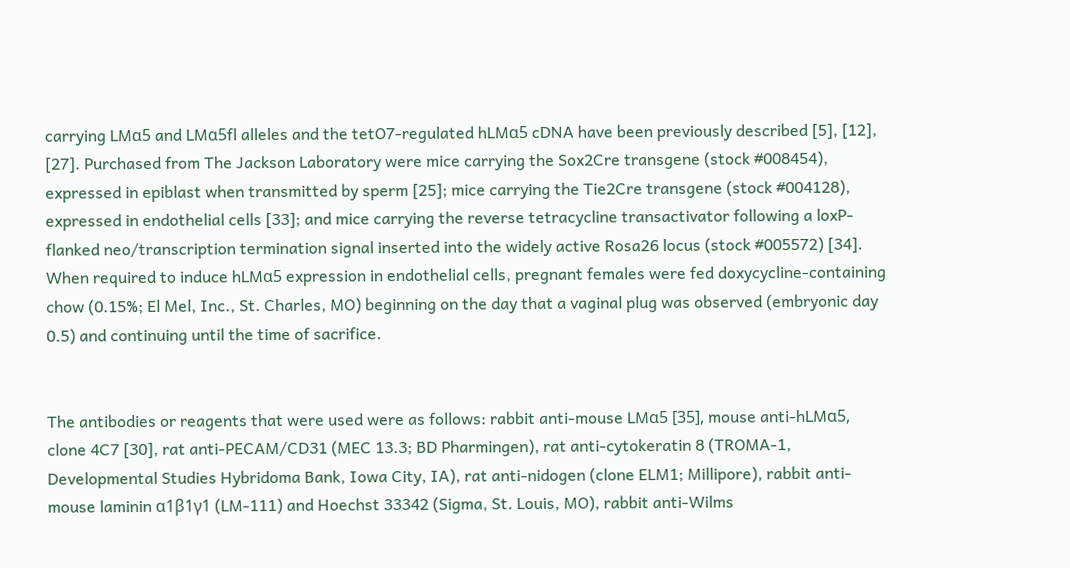carrying LMα5 and LMα5fl alleles and the tetO7-regulated hLMα5 cDNA have been previously described [5], [12], [27]. Purchased from The Jackson Laboratory were mice carrying the Sox2Cre transgene (stock #008454), expressed in epiblast when transmitted by sperm [25]; mice carrying the Tie2Cre transgene (stock #004128), expressed in endothelial cells [33]; and mice carrying the reverse tetracycline transactivator following a loxP-flanked neo/transcription termination signal inserted into the widely active Rosa26 locus (stock #005572) [34]. When required to induce hLMα5 expression in endothelial cells, pregnant females were fed doxycycline-containing chow (0.15%; El Mel, Inc., St. Charles, MO) beginning on the day that a vaginal plug was observed (embryonic day 0.5) and continuing until the time of sacrifice.


The antibodies or reagents that were used were as follows: rabbit anti-mouse LMα5 [35], mouse anti-hLMα5, clone 4C7 [30], rat anti-PECAM/CD31 (MEC 13.3; BD Pharmingen), rat anti-cytokeratin 8 (TROMA-1, Developmental Studies Hybridoma Bank, Iowa City, IA), rat anti-nidogen (clone ELM1; Millipore), rabbit anti-mouse laminin α1β1γ1 (LM-111) and Hoechst 33342 (Sigma, St. Louis, MO), rabbit anti-Wilms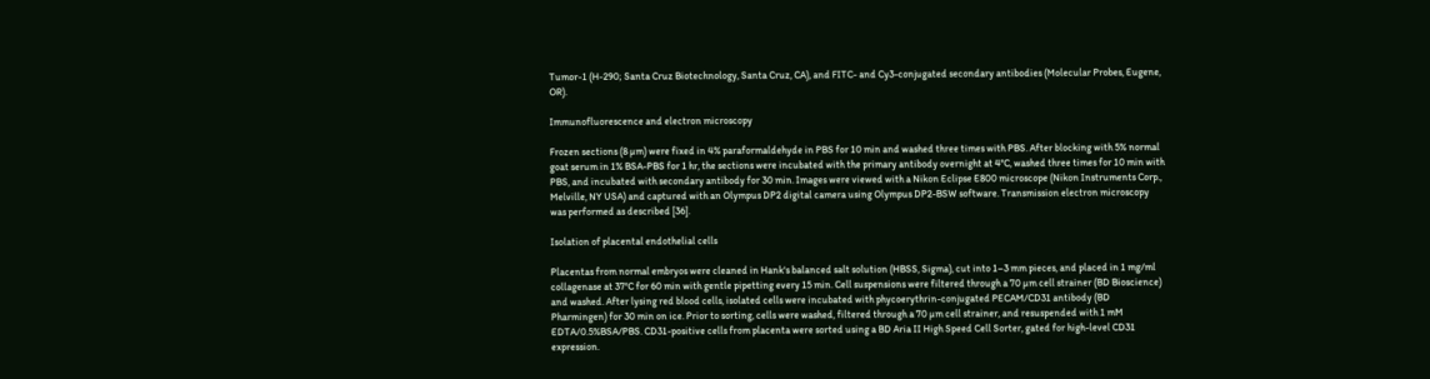Tumor-1 (H-290; Santa Cruz Biotechnology, Santa Cruz, CA), and FITC- and Cy3-conjugated secondary antibodies (Molecular Probes, Eugene, OR).

Immunofluorescence and electron microscopy

Frozen sections (8 µm) were fixed in 4% paraformaldehyde in PBS for 10 min and washed three times with PBS. After blocking with 5% normal goat serum in 1% BSA-PBS for 1 hr, the sections were incubated with the primary antibody overnight at 4°C, washed three times for 10 min with PBS, and incubated with secondary antibody for 30 min. Images were viewed with a Nikon Eclipse E800 microscope (Nikon Instruments Corp., Melville, NY USA) and captured with an Olympus DP2 digital camera using Olympus DP2-BSW software. Transmission electron microscopy was performed as described [36].

Isolation of placental endothelial cells

Placentas from normal embryos were cleaned in Hank's balanced salt solution (HBSS, Sigma), cut into 1–3 mm pieces, and placed in 1 mg/ml collagenase at 37°C for 60 min with gentle pipetting every 15 min. Cell suspensions were filtered through a 70 µm cell strainer (BD Bioscience) and washed. After lysing red blood cells, isolated cells were incubated with phycoerythrin-conjugated PECAM/CD31 antibody (BD Pharmingen) for 30 min on ice. Prior to sorting, cells were washed, filtered through a 70 µm cell strainer, and resuspended with 1 mM EDTA/0.5%BSA/PBS. CD31-positive cells from placenta were sorted using a BD Aria II High Speed Cell Sorter, gated for high-level CD31 expression.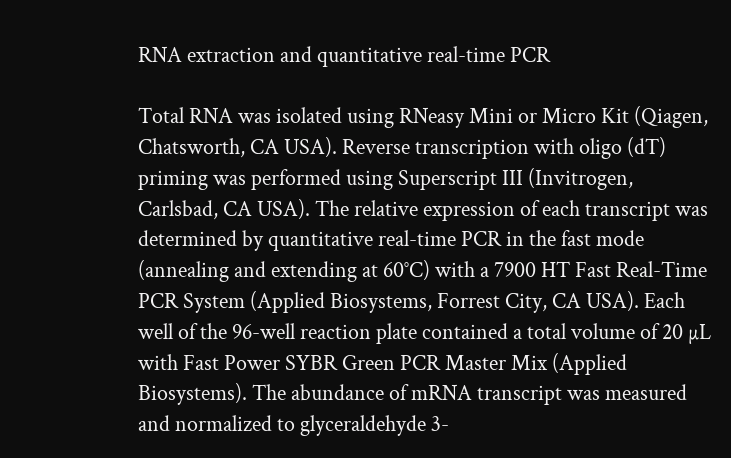RNA extraction and quantitative real-time PCR

Total RNA was isolated using RNeasy Mini or Micro Kit (Qiagen, Chatsworth, CA USA). Reverse transcription with oligo (dT) priming was performed using Superscript III (Invitrogen, Carlsbad, CA USA). The relative expression of each transcript was determined by quantitative real-time PCR in the fast mode (annealing and extending at 60°C) with a 7900 HT Fast Real-Time PCR System (Applied Biosystems, Forrest City, CA USA). Each well of the 96-well reaction plate contained a total volume of 20 µL with Fast Power SYBR Green PCR Master Mix (Applied Biosystems). The abundance of mRNA transcript was measured and normalized to glyceraldehyde 3-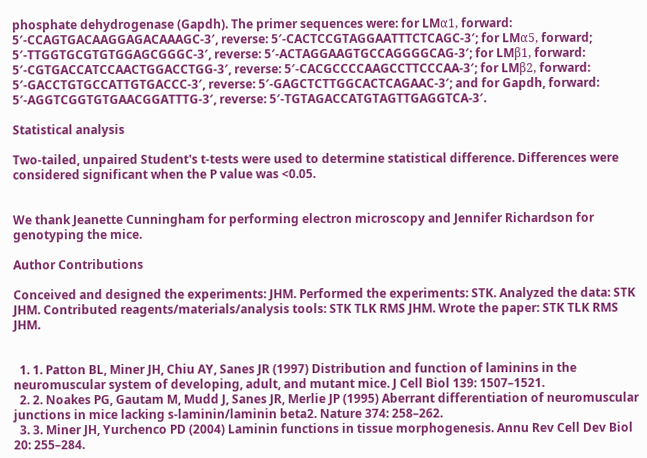phosphate dehydrogenase (Gapdh). The primer sequences were: for LMα1, forward: 5′-CCAGTGACAAGGAGACAAAGC-3′, reverse: 5′-CACTCCGTAGGAATTTCTCAGC-3′; for LMα5, forward; 5′-TTGGTGCGTGTGGAGCGGGC-3′, reverse: 5′-ACTAGGAAGTGCCAGGGGCAG-3′; for LMβ1, forward: 5′-CGTGACCATCCAACTGGACCTGG-3′, reverse: 5′-CACGCCCCAAGCCTTCCCAA-3′; for LMβ2, forward: 5′-GACCTGTGCCATTGTGACCC-3′, reverse: 5′-GAGCTCTTGGCACTCAGAAC-3′; and for Gapdh, forward: 5′-AGGTCGGTGTGAACGGATTTG-3′, reverse: 5′-TGTAGACCATGTAGTTGAGGTCA-3′.

Statistical analysis

Two-tailed, unpaired Student's t-tests were used to determine statistical difference. Differences were considered significant when the P value was <0.05.


We thank Jeanette Cunningham for performing electron microscopy and Jennifer Richardson for genotyping the mice.

Author Contributions

Conceived and designed the experiments: JHM. Performed the experiments: STK. Analyzed the data: STK JHM. Contributed reagents/materials/analysis tools: STK TLK RMS JHM. Wrote the paper: STK TLK RMS JHM.


  1. 1. Patton BL, Miner JH, Chiu AY, Sanes JR (1997) Distribution and function of laminins in the neuromuscular system of developing, adult, and mutant mice. J Cell Biol 139: 1507–1521.
  2. 2. Noakes PG, Gautam M, Mudd J, Sanes JR, Merlie JP (1995) Aberrant differentiation of neuromuscular junctions in mice lacking s-laminin/laminin beta2. Nature 374: 258–262.
  3. 3. Miner JH, Yurchenco PD (2004) Laminin functions in tissue morphogenesis. Annu Rev Cell Dev Biol 20: 255–284.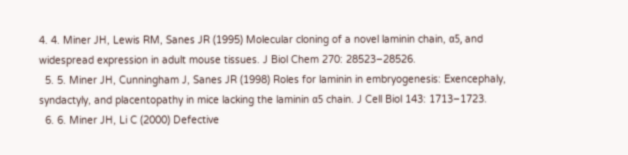4. 4. Miner JH, Lewis RM, Sanes JR (1995) Molecular cloning of a novel laminin chain, α5, and widespread expression in adult mouse tissues. J Biol Chem 270: 28523–28526.
  5. 5. Miner JH, Cunningham J, Sanes JR (1998) Roles for laminin in embryogenesis: Exencephaly, syndactyly, and placentopathy in mice lacking the laminin α5 chain. J Cell Biol 143: 1713–1723.
  6. 6. Miner JH, Li C (2000) Defective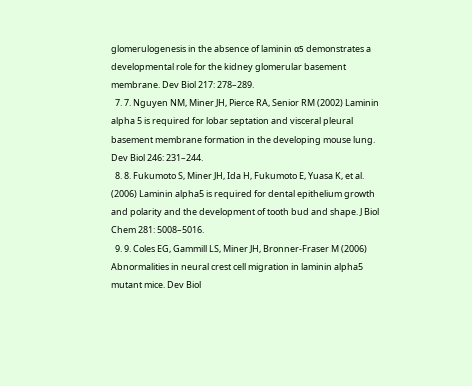glomerulogenesis in the absence of laminin α5 demonstrates a developmental role for the kidney glomerular basement membrane. Dev Biol 217: 278–289.
  7. 7. Nguyen NM, Miner JH, Pierce RA, Senior RM (2002) Laminin alpha 5 is required for lobar septation and visceral pleural basement membrane formation in the developing mouse lung. Dev Biol 246: 231–244.
  8. 8. Fukumoto S, Miner JH, Ida H, Fukumoto E, Yuasa K, et al. (2006) Laminin alpha5 is required for dental epithelium growth and polarity and the development of tooth bud and shape. J Biol Chem 281: 5008–5016.
  9. 9. Coles EG, Gammill LS, Miner JH, Bronner-Fraser M (2006) Abnormalities in neural crest cell migration in laminin alpha5 mutant mice. Dev Biol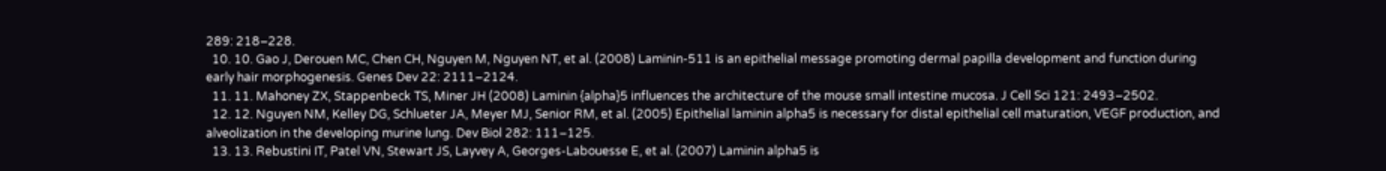289: 218–228.
  10. 10. Gao J, Derouen MC, Chen CH, Nguyen M, Nguyen NT, et al. (2008) Laminin-511 is an epithelial message promoting dermal papilla development and function during early hair morphogenesis. Genes Dev 22: 2111–2124.
  11. 11. Mahoney ZX, Stappenbeck TS, Miner JH (2008) Laminin {alpha}5 influences the architecture of the mouse small intestine mucosa. J Cell Sci 121: 2493–2502.
  12. 12. Nguyen NM, Kelley DG, Schlueter JA, Meyer MJ, Senior RM, et al. (2005) Epithelial laminin alpha5 is necessary for distal epithelial cell maturation, VEGF production, and alveolization in the developing murine lung. Dev Biol 282: 111–125.
  13. 13. Rebustini IT, Patel VN, Stewart JS, Layvey A, Georges-Labouesse E, et al. (2007) Laminin alpha5 is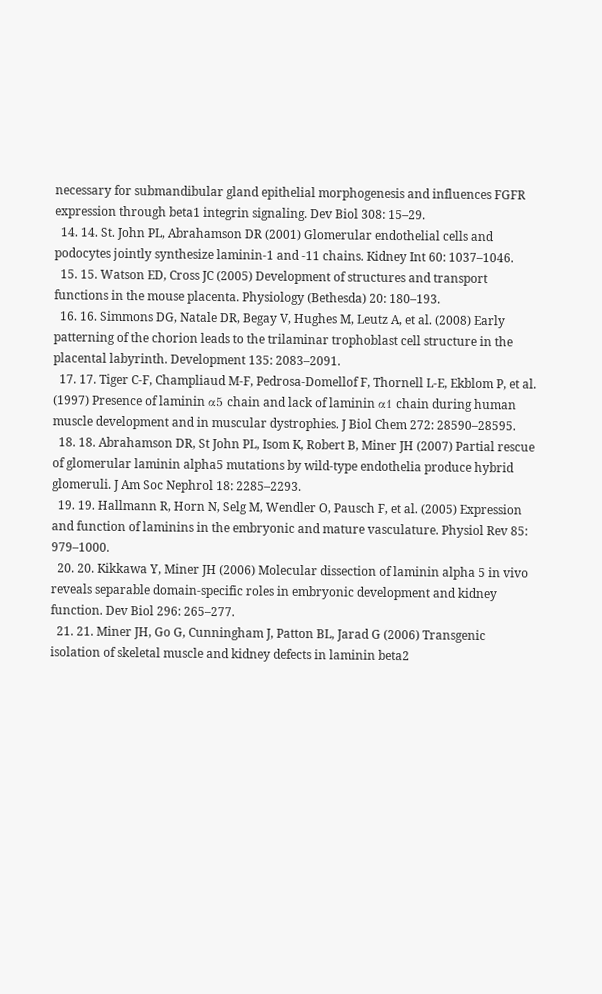necessary for submandibular gland epithelial morphogenesis and influences FGFR expression through beta1 integrin signaling. Dev Biol 308: 15–29.
  14. 14. St. John PL, Abrahamson DR (2001) Glomerular endothelial cells and podocytes jointly synthesize laminin-1 and -11 chains. Kidney Int 60: 1037–1046.
  15. 15. Watson ED, Cross JC (2005) Development of structures and transport functions in the mouse placenta. Physiology (Bethesda) 20: 180–193.
  16. 16. Simmons DG, Natale DR, Begay V, Hughes M, Leutz A, et al. (2008) Early patterning of the chorion leads to the trilaminar trophoblast cell structure in the placental labyrinth. Development 135: 2083–2091.
  17. 17. Tiger C-F, Champliaud M-F, Pedrosa-Domellof F, Thornell L-E, Ekblom P, et al. (1997) Presence of laminin α5 chain and lack of laminin α1 chain during human muscle development and in muscular dystrophies. J Biol Chem 272: 28590–28595.
  18. 18. Abrahamson DR, St John PL, Isom K, Robert B, Miner JH (2007) Partial rescue of glomerular laminin alpha5 mutations by wild-type endothelia produce hybrid glomeruli. J Am Soc Nephrol 18: 2285–2293.
  19. 19. Hallmann R, Horn N, Selg M, Wendler O, Pausch F, et al. (2005) Expression and function of laminins in the embryonic and mature vasculature. Physiol Rev 85: 979–1000.
  20. 20. Kikkawa Y, Miner JH (2006) Molecular dissection of laminin alpha 5 in vivo reveals separable domain-specific roles in embryonic development and kidney function. Dev Biol 296: 265–277.
  21. 21. Miner JH, Go G, Cunningham J, Patton BL, Jarad G (2006) Transgenic isolation of skeletal muscle and kidney defects in laminin beta2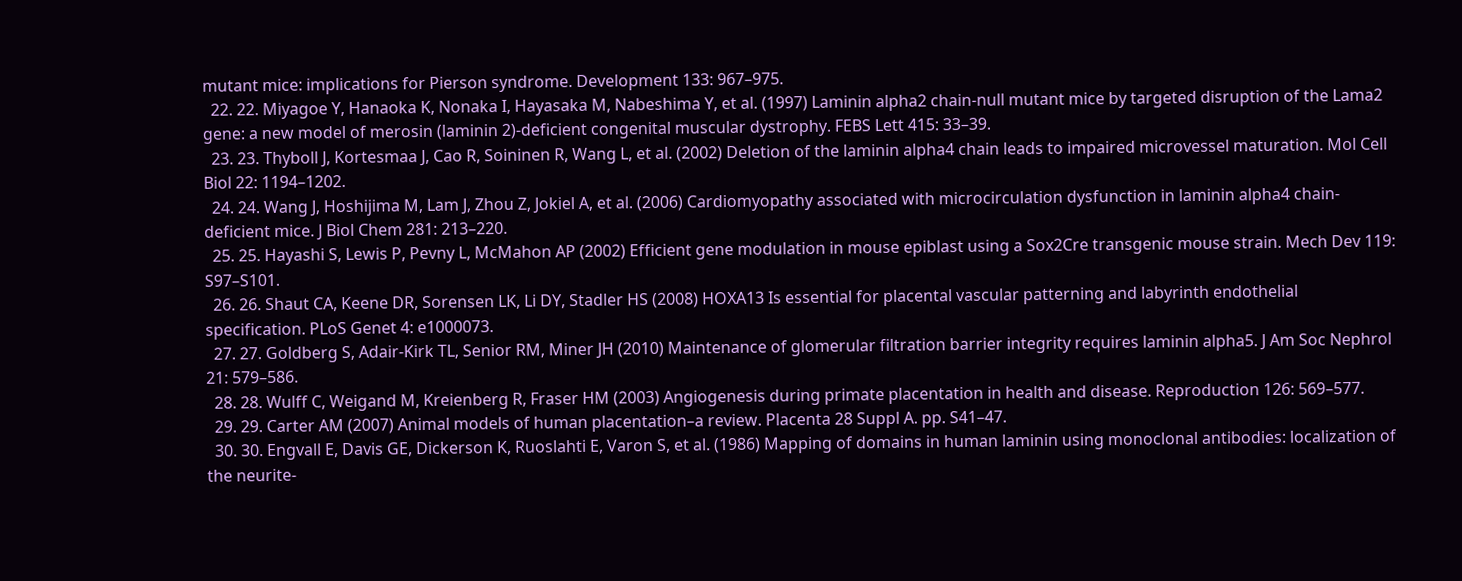mutant mice: implications for Pierson syndrome. Development 133: 967–975.
  22. 22. Miyagoe Y, Hanaoka K, Nonaka I, Hayasaka M, Nabeshima Y, et al. (1997) Laminin alpha2 chain-null mutant mice by targeted disruption of the Lama2 gene: a new model of merosin (laminin 2)-deficient congenital muscular dystrophy. FEBS Lett 415: 33–39.
  23. 23. Thyboll J, Kortesmaa J, Cao R, Soininen R, Wang L, et al. (2002) Deletion of the laminin alpha4 chain leads to impaired microvessel maturation. Mol Cell Biol 22: 1194–1202.
  24. 24. Wang J, Hoshijima M, Lam J, Zhou Z, Jokiel A, et al. (2006) Cardiomyopathy associated with microcirculation dysfunction in laminin alpha4 chain-deficient mice. J Biol Chem 281: 213–220.
  25. 25. Hayashi S, Lewis P, Pevny L, McMahon AP (2002) Efficient gene modulation in mouse epiblast using a Sox2Cre transgenic mouse strain. Mech Dev 119: S97–S101.
  26. 26. Shaut CA, Keene DR, Sorensen LK, Li DY, Stadler HS (2008) HOXA13 Is essential for placental vascular patterning and labyrinth endothelial specification. PLoS Genet 4: e1000073.
  27. 27. Goldberg S, Adair-Kirk TL, Senior RM, Miner JH (2010) Maintenance of glomerular filtration barrier integrity requires laminin alpha5. J Am Soc Nephrol 21: 579–586.
  28. 28. Wulff C, Weigand M, Kreienberg R, Fraser HM (2003) Angiogenesis during primate placentation in health and disease. Reproduction 126: 569–577.
  29. 29. Carter AM (2007) Animal models of human placentation–a review. Placenta 28 Suppl A. pp. S41–47.
  30. 30. Engvall E, Davis GE, Dickerson K, Ruoslahti E, Varon S, et al. (1986) Mapping of domains in human laminin using monoclonal antibodies: localization of the neurite-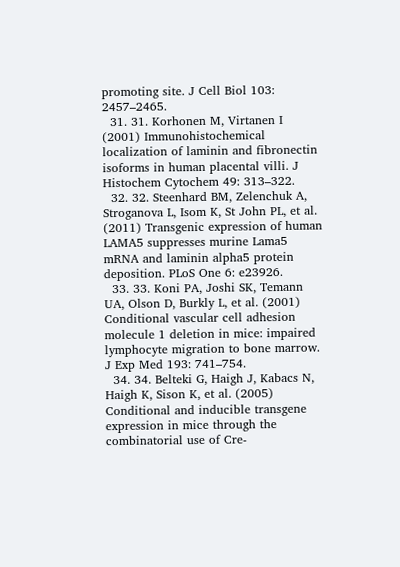promoting site. J Cell Biol 103: 2457–2465.
  31. 31. Korhonen M, Virtanen I (2001) Immunohistochemical localization of laminin and fibronectin isoforms in human placental villi. J Histochem Cytochem 49: 313–322.
  32. 32. Steenhard BM, Zelenchuk A, Stroganova L, Isom K, St John PL, et al. (2011) Transgenic expression of human LAMA5 suppresses murine Lama5 mRNA and laminin alpha5 protein deposition. PLoS One 6: e23926.
  33. 33. Koni PA, Joshi SK, Temann UA, Olson D, Burkly L, et al. (2001) Conditional vascular cell adhesion molecule 1 deletion in mice: impaired lymphocyte migration to bone marrow. J Exp Med 193: 741–754.
  34. 34. Belteki G, Haigh J, Kabacs N, Haigh K, Sison K, et al. (2005) Conditional and inducible transgene expression in mice through the combinatorial use of Cre-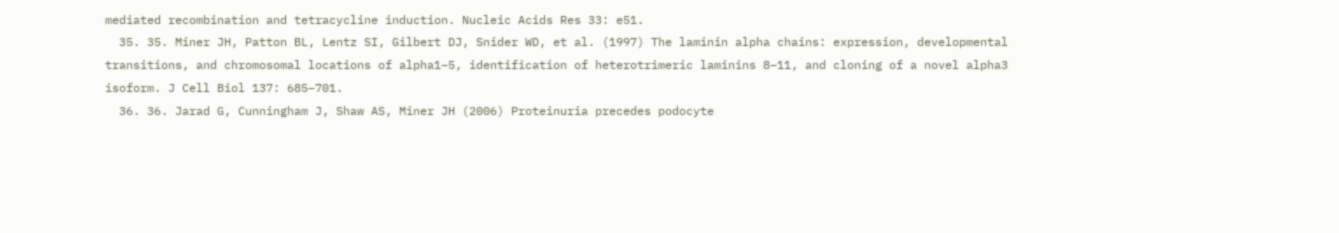mediated recombination and tetracycline induction. Nucleic Acids Res 33: e51.
  35. 35. Miner JH, Patton BL, Lentz SI, Gilbert DJ, Snider WD, et al. (1997) The laminin alpha chains: expression, developmental transitions, and chromosomal locations of alpha1–5, identification of heterotrimeric laminins 8–11, and cloning of a novel alpha3 isoform. J Cell Biol 137: 685–701.
  36. 36. Jarad G, Cunningham J, Shaw AS, Miner JH (2006) Proteinuria precedes podocyte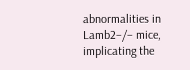abnormalities in Lamb2−/− mice, implicating the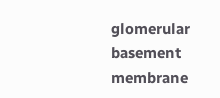glomerular basement membrane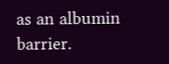as an albumin barrier.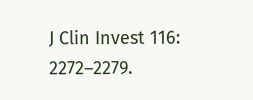J Clin Invest 116: 2272–2279.